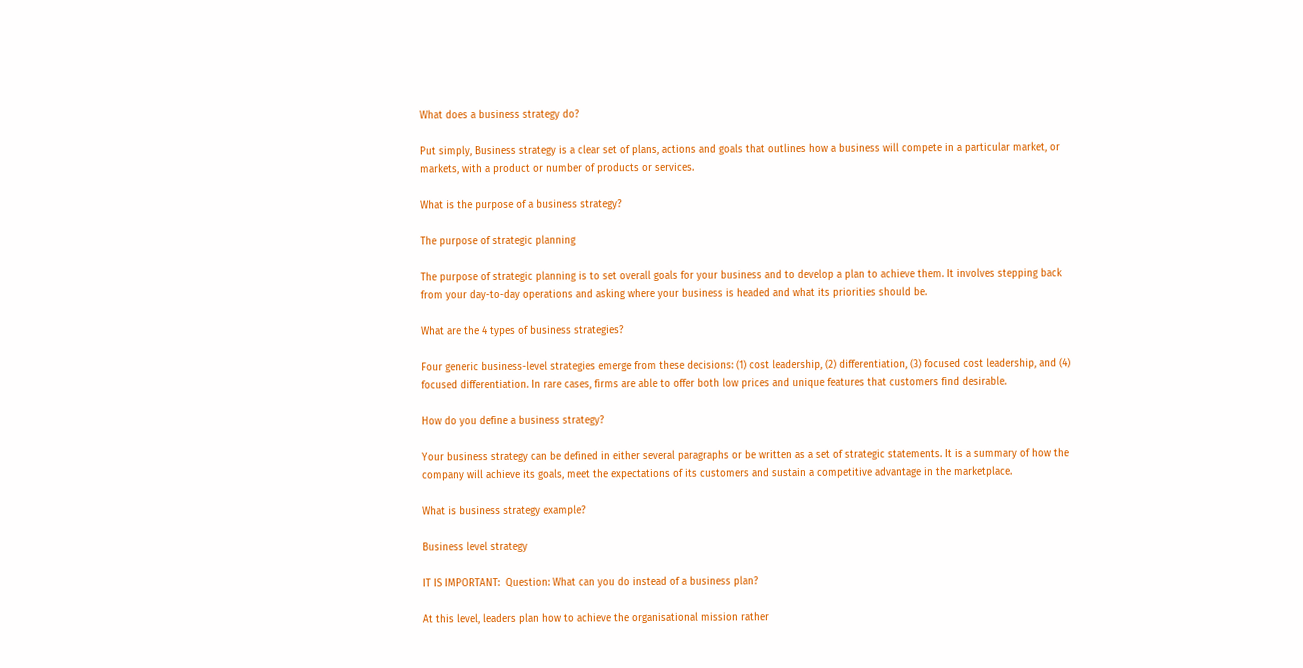What does a business strategy do?

Put simply, Business strategy is a clear set of plans, actions and goals that outlines how a business will compete in a particular market, or markets, with a product or number of products or services.

What is the purpose of a business strategy?

The purpose of strategic planning

The purpose of strategic planning is to set overall goals for your business and to develop a plan to achieve them. It involves stepping back from your day-to-day operations and asking where your business is headed and what its priorities should be.

What are the 4 types of business strategies?

Four generic business-level strategies emerge from these decisions: (1) cost leadership, (2) differentiation, (3) focused cost leadership, and (4) focused differentiation. In rare cases, firms are able to offer both low prices and unique features that customers find desirable.

How do you define a business strategy?

Your business strategy can be defined in either several paragraphs or be written as a set of strategic statements. It is a summary of how the company will achieve its goals, meet the expectations of its customers and sustain a competitive advantage in the marketplace.

What is business strategy example?

Business level strategy

IT IS IMPORTANT:  Question: What can you do instead of a business plan?

At this level, leaders plan how to achieve the organisational mission rather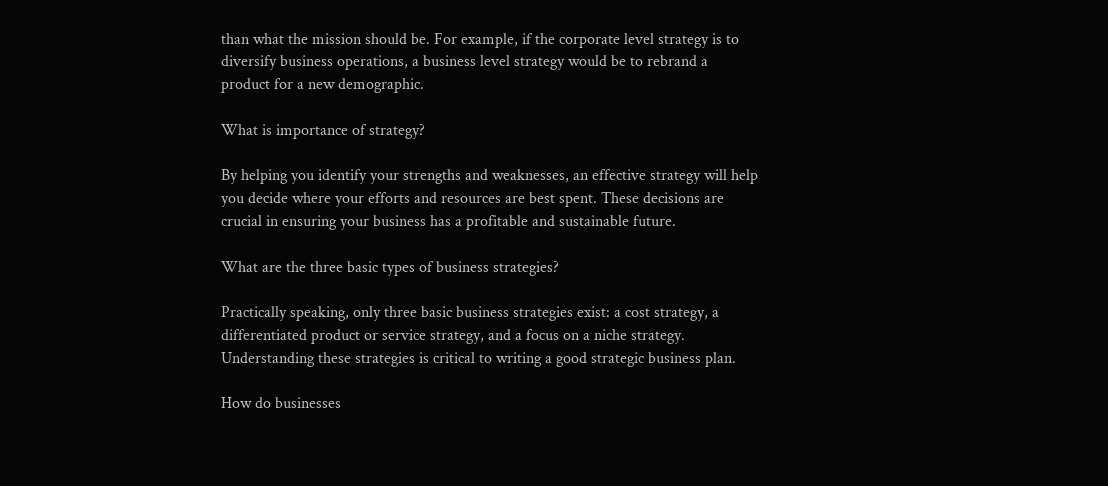than what the mission should be. For example, if the corporate level strategy is to diversify business operations, a business level strategy would be to rebrand a product for a new demographic.

What is importance of strategy?

By helping you identify your strengths and weaknesses, an effective strategy will help you decide where your efforts and resources are best spent. These decisions are crucial in ensuring your business has a profitable and sustainable future.

What are the three basic types of business strategies?

Practically speaking, only three basic business strategies exist: a cost strategy, a differentiated product or service strategy, and a focus on a niche strategy. Understanding these strategies is critical to writing a good strategic business plan.

How do businesses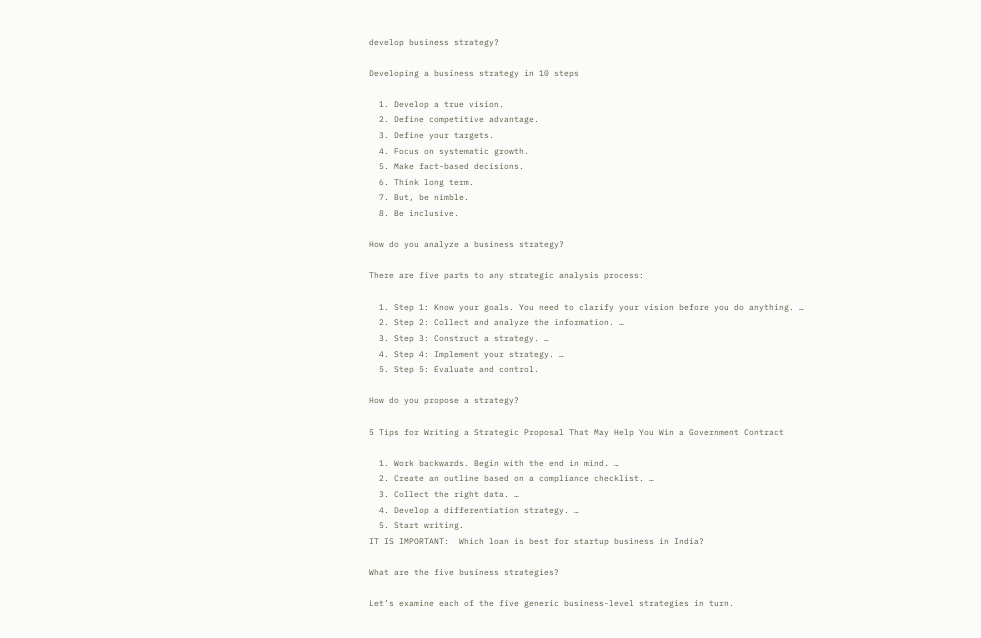develop business strategy?

Developing a business strategy in 10 steps

  1. Develop a true vision.
  2. Define competitive advantage.
  3. Define your targets.
  4. Focus on systematic growth.
  5. Make fact-based decisions.
  6. Think long term.
  7. But, be nimble.
  8. Be inclusive.

How do you analyze a business strategy?

There are five parts to any strategic analysis process:

  1. Step 1: Know your goals. You need to clarify your vision before you do anything. …
  2. Step 2: Collect and analyze the information. …
  3. Step 3: Construct a strategy. …
  4. Step 4: Implement your strategy. …
  5. Step 5: Evaluate and control.

How do you propose a strategy?

5 Tips for Writing a Strategic Proposal That May Help You Win a Government Contract

  1. Work backwards. Begin with the end in mind. …
  2. Create an outline based on a compliance checklist. …
  3. Collect the right data. …
  4. Develop a differentiation strategy. …
  5. Start writing.
IT IS IMPORTANT:  Which loan is best for startup business in India?

What are the five business strategies?

Let’s examine each of the five generic business-level strategies in turn.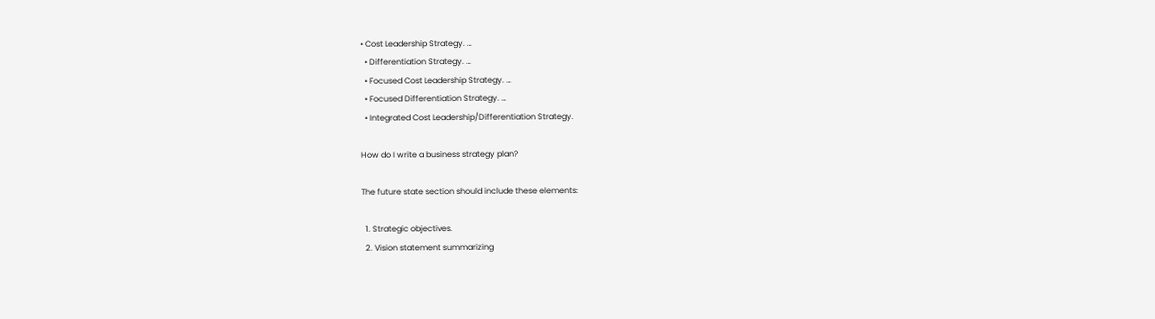• Cost Leadership Strategy. …
  • Differentiation Strategy. …
  • Focused Cost Leadership Strategy. …
  • Focused Differentiation Strategy. …
  • Integrated Cost Leadership/Differentiation Strategy.

How do I write a business strategy plan?

The future state section should include these elements:

  1. Strategic objectives.
  2. Vision statement summarizing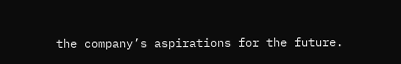the company’s aspirations for the future.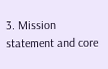3. Mission statement and core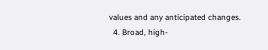values and any anticipated changes.
  4. Broad, high-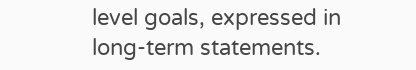level goals, expressed in long-term statements.